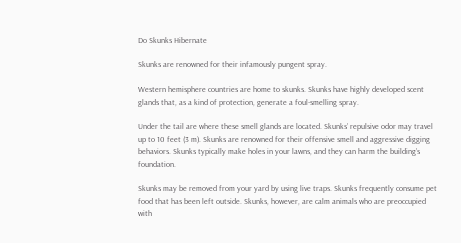Do Skunks Hibernate

Skunks are renowned for their infamously pungent spray.

Western hemisphere countries are home to skunks. Skunks have highly developed scent glands that, as a kind of protection, generate a foul-smelling spray.

Under the tail are where these smell glands are located. Skunks’ repulsive odor may travel up to 10 feet (3 m). Skunks are renowned for their offensive smell and aggressive digging behaviors. Skunks typically make holes in your lawns, and they can harm the building’s foundation.

Skunks may be removed from your yard by using live traps. Skunks frequently consume pet food that has been left outside. Skunks, however, are calm animals who are preoccupied with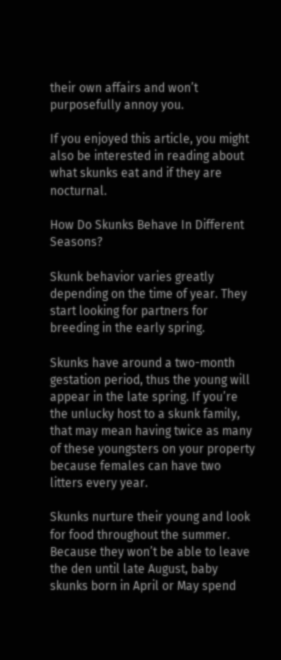their own affairs and won’t purposefully annoy you.

If you enjoyed this article, you might also be interested in reading about what skunks eat and if they are nocturnal.

How Do Skunks Behave In Different Seasons?

Skunk behavior varies greatly depending on the time of year. They start looking for partners for breeding in the early spring.

Skunks have around a two-month gestation period, thus the young will appear in the late spring. If you’re the unlucky host to a skunk family, that may mean having twice as many of these youngsters on your property because females can have two litters every year.

Skunks nurture their young and look for food throughout the summer. Because they won’t be able to leave the den until late August, baby skunks born in April or May spend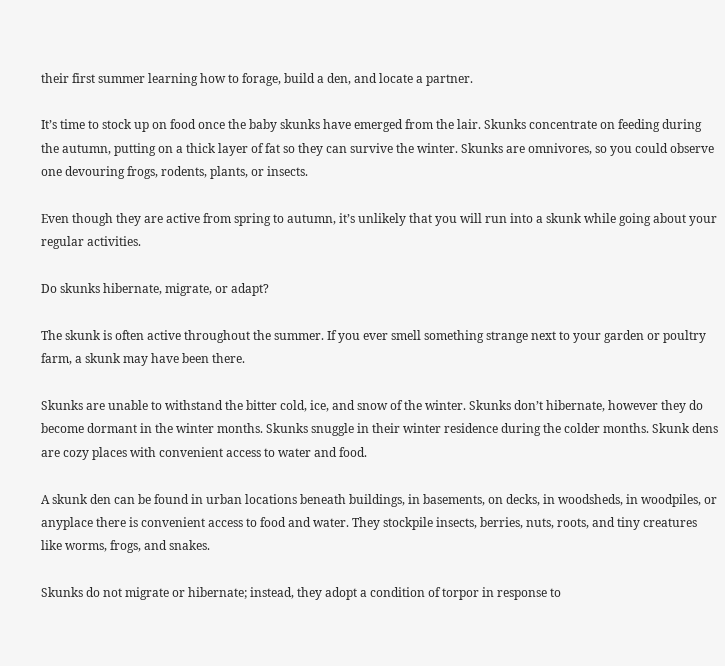their first summer learning how to forage, build a den, and locate a partner.

It’s time to stock up on food once the baby skunks have emerged from the lair. Skunks concentrate on feeding during the autumn, putting on a thick layer of fat so they can survive the winter. Skunks are omnivores, so you could observe one devouring frogs, rodents, plants, or insects.

Even though they are active from spring to autumn, it’s unlikely that you will run into a skunk while going about your regular activities.

Do skunks hibernate, migrate, or adapt?

The skunk is often active throughout the summer. If you ever smell something strange next to your garden or poultry farm, a skunk may have been there.

Skunks are unable to withstand the bitter cold, ice, and snow of the winter. Skunks don’t hibernate, however they do become dormant in the winter months. Skunks snuggle in their winter residence during the colder months. Skunk dens are cozy places with convenient access to water and food.

A skunk den can be found in urban locations beneath buildings, in basements, on decks, in woodsheds, in woodpiles, or anyplace there is convenient access to food and water. They stockpile insects, berries, nuts, roots, and tiny creatures like worms, frogs, and snakes.

Skunks do not migrate or hibernate; instead, they adopt a condition of torpor in response to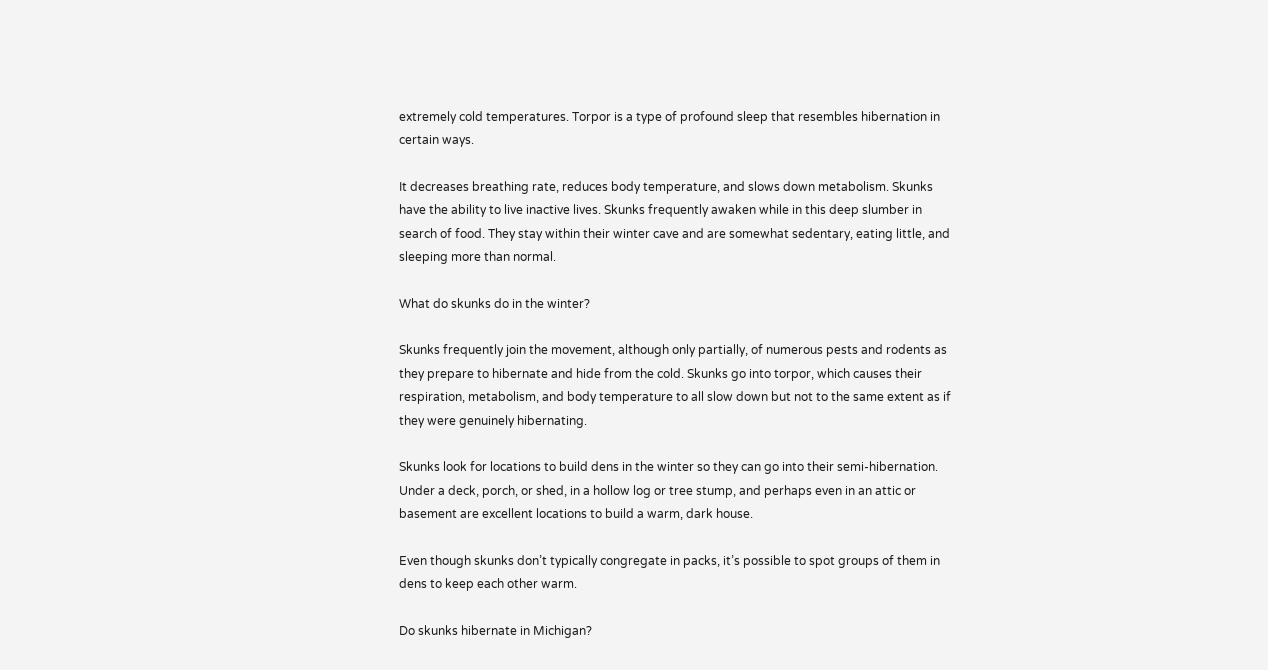extremely cold temperatures. Torpor is a type of profound sleep that resembles hibernation in certain ways.

It decreases breathing rate, reduces body temperature, and slows down metabolism. Skunks have the ability to live inactive lives. Skunks frequently awaken while in this deep slumber in search of food. They stay within their winter cave and are somewhat sedentary, eating little, and sleeping more than normal.

What do skunks do in the winter?

Skunks frequently join the movement, although only partially, of numerous pests and rodents as they prepare to hibernate and hide from the cold. Skunks go into torpor, which causes their respiration, metabolism, and body temperature to all slow down but not to the same extent as if they were genuinely hibernating.

Skunks look for locations to build dens in the winter so they can go into their semi-hibernation. Under a deck, porch, or shed, in a hollow log or tree stump, and perhaps even in an attic or basement are excellent locations to build a warm, dark house.

Even though skunks don’t typically congregate in packs, it’s possible to spot groups of them in dens to keep each other warm.

Do skunks hibernate in Michigan?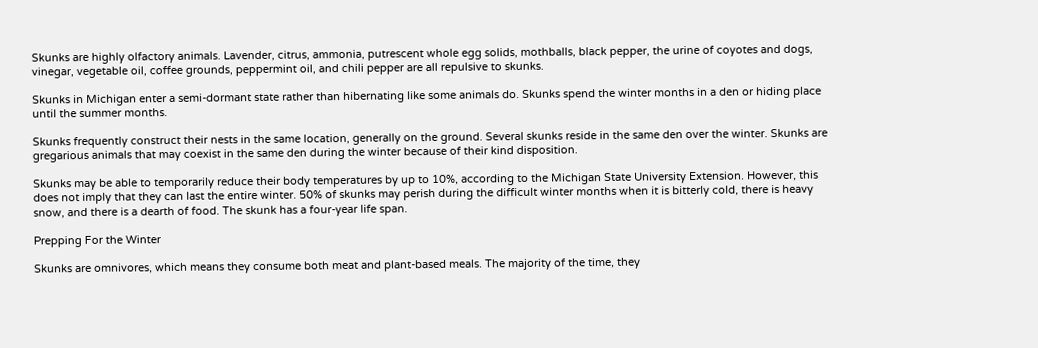Skunks are highly olfactory animals. Lavender, citrus, ammonia, putrescent whole egg solids, mothballs, black pepper, the urine of coyotes and dogs, vinegar, vegetable oil, coffee grounds, peppermint oil, and chili pepper are all repulsive to skunks.

Skunks in Michigan enter a semi-dormant state rather than hibernating like some animals do. Skunks spend the winter months in a den or hiding place until the summer months.

Skunks frequently construct their nests in the same location, generally on the ground. Several skunks reside in the same den over the winter. Skunks are gregarious animals that may coexist in the same den during the winter because of their kind disposition.

Skunks may be able to temporarily reduce their body temperatures by up to 10%, according to the Michigan State University Extension. However, this does not imply that they can last the entire winter. 50% of skunks may perish during the difficult winter months when it is bitterly cold, there is heavy snow, and there is a dearth of food. The skunk has a four-year life span.

Prepping For the Winter

Skunks are omnivores, which means they consume both meat and plant-based meals. The majority of the time, they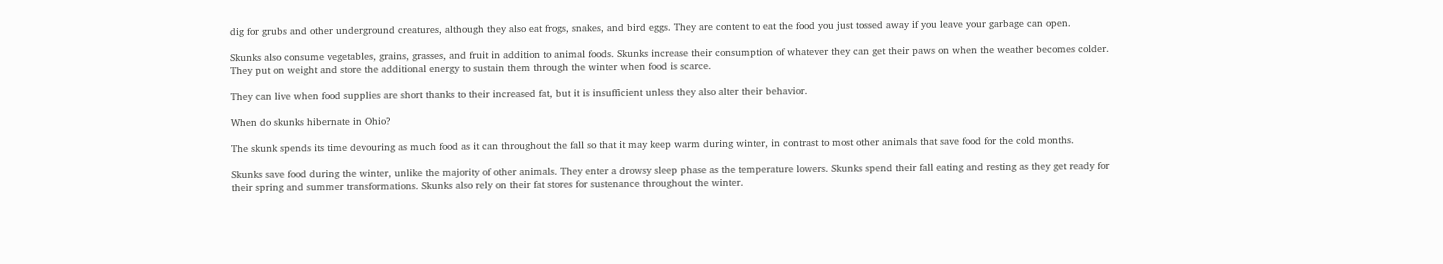dig for grubs and other underground creatures, although they also eat frogs, snakes, and bird eggs. They are content to eat the food you just tossed away if you leave your garbage can open.

Skunks also consume vegetables, grains, grasses, and fruit in addition to animal foods. Skunks increase their consumption of whatever they can get their paws on when the weather becomes colder. They put on weight and store the additional energy to sustain them through the winter when food is scarce.

They can live when food supplies are short thanks to their increased fat, but it is insufficient unless they also alter their behavior.

When do skunks hibernate in Ohio?

The skunk spends its time devouring as much food as it can throughout the fall so that it may keep warm during winter, in contrast to most other animals that save food for the cold months.

Skunks save food during the winter, unlike the majority of other animals. They enter a drowsy sleep phase as the temperature lowers. Skunks spend their fall eating and resting as they get ready for their spring and summer transformations. Skunks also rely on their fat stores for sustenance throughout the winter.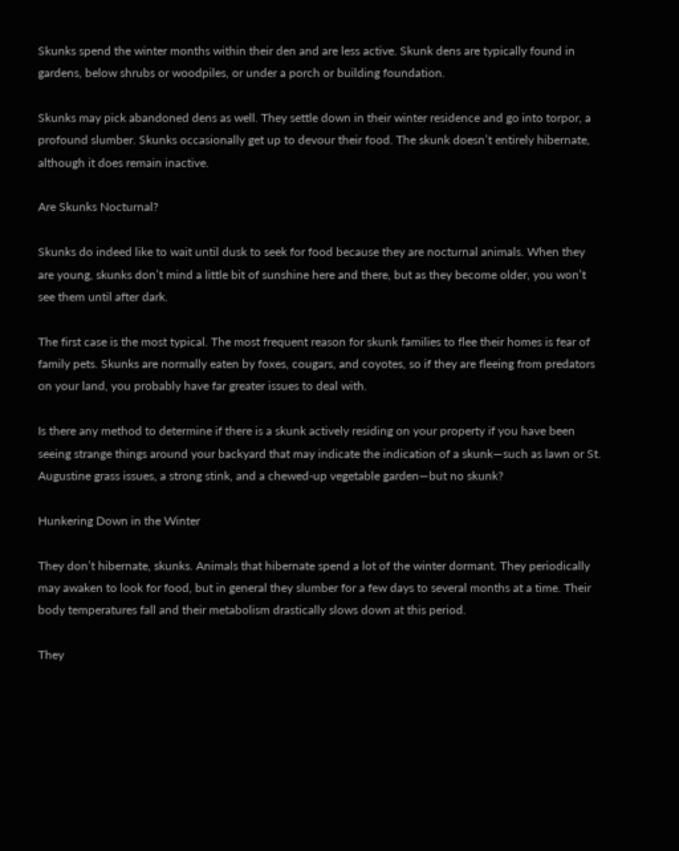Skunks spend the winter months within their den and are less active. Skunk dens are typically found in gardens, below shrubs or woodpiles, or under a porch or building foundation.

Skunks may pick abandoned dens as well. They settle down in their winter residence and go into torpor, a profound slumber. Skunks occasionally get up to devour their food. The skunk doesn’t entirely hibernate, although it does remain inactive.

Are Skunks Nocturnal?

Skunks do indeed like to wait until dusk to seek for food because they are nocturnal animals. When they are young, skunks don’t mind a little bit of sunshine here and there, but as they become older, you won’t see them until after dark.

The first case is the most typical. The most frequent reason for skunk families to flee their homes is fear of family pets. Skunks are normally eaten by foxes, cougars, and coyotes, so if they are fleeing from predators on your land, you probably have far greater issues to deal with.

Is there any method to determine if there is a skunk actively residing on your property if you have been seeing strange things around your backyard that may indicate the indication of a skunk—such as lawn or St. Augustine grass issues, a strong stink, and a chewed-up vegetable garden—but no skunk?

Hunkering Down in the Winter

They don’t hibernate, skunks. Animals that hibernate spend a lot of the winter dormant. They periodically may awaken to look for food, but in general they slumber for a few days to several months at a time. Their body temperatures fall and their metabolism drastically slows down at this period.

They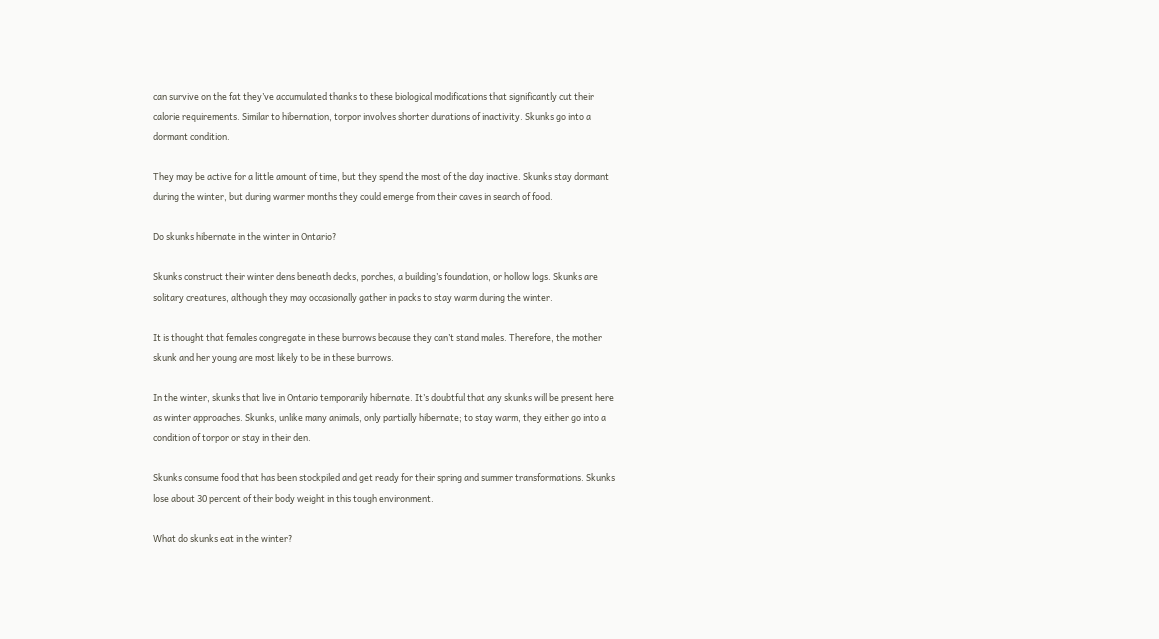can survive on the fat they’ve accumulated thanks to these biological modifications that significantly cut their calorie requirements. Similar to hibernation, torpor involves shorter durations of inactivity. Skunks go into a dormant condition.

They may be active for a little amount of time, but they spend the most of the day inactive. Skunks stay dormant during the winter, but during warmer months they could emerge from their caves in search of food.

Do skunks hibernate in the winter in Ontario?

Skunks construct their winter dens beneath decks, porches, a building’s foundation, or hollow logs. Skunks are solitary creatures, although they may occasionally gather in packs to stay warm during the winter.

It is thought that females congregate in these burrows because they can’t stand males. Therefore, the mother skunk and her young are most likely to be in these burrows.

In the winter, skunks that live in Ontario temporarily hibernate. It’s doubtful that any skunks will be present here as winter approaches. Skunks, unlike many animals, only partially hibernate; to stay warm, they either go into a condition of torpor or stay in their den.

Skunks consume food that has been stockpiled and get ready for their spring and summer transformations. Skunks lose about 30 percent of their body weight in this tough environment.

What do skunks eat in the winter?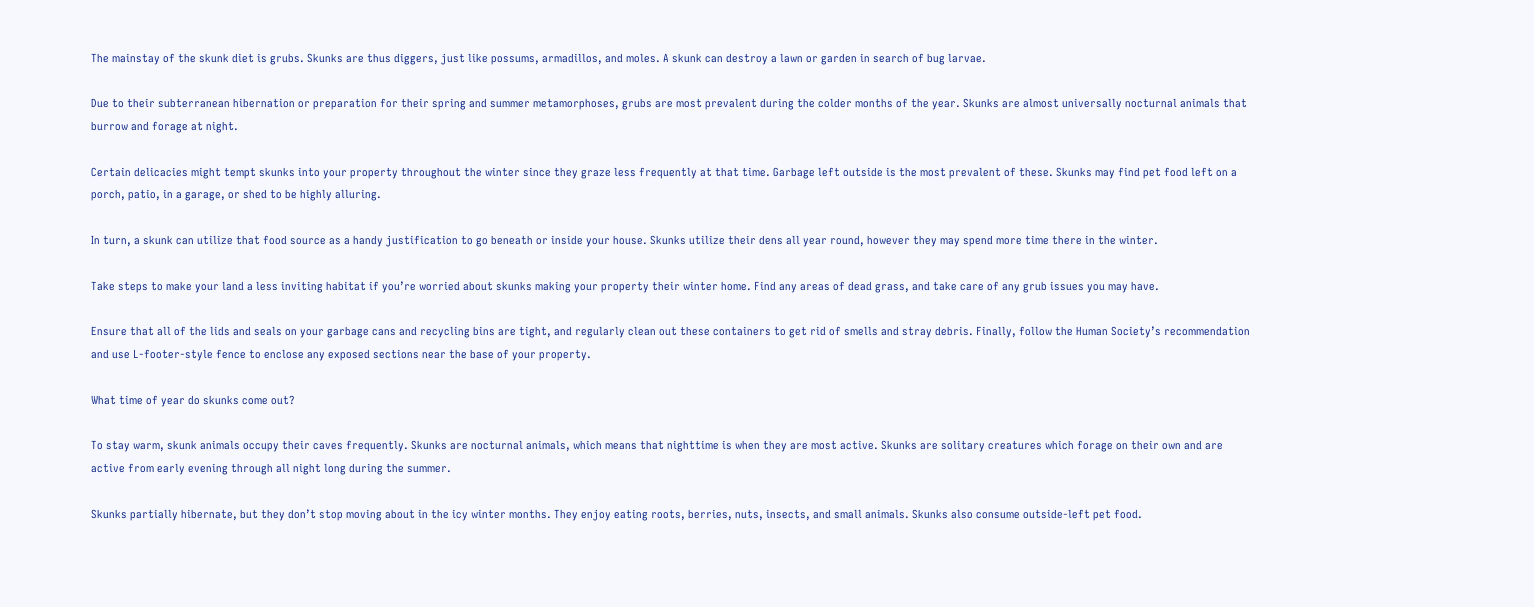The mainstay of the skunk diet is grubs. Skunks are thus diggers, just like possums, armadillos, and moles. A skunk can destroy a lawn or garden in search of bug larvae.

Due to their subterranean hibernation or preparation for their spring and summer metamorphoses, grubs are most prevalent during the colder months of the year. Skunks are almost universally nocturnal animals that burrow and forage at night.

Certain delicacies might tempt skunks into your property throughout the winter since they graze less frequently at that time. Garbage left outside is the most prevalent of these. Skunks may find pet food left on a porch, patio, in a garage, or shed to be highly alluring.

In turn, a skunk can utilize that food source as a handy justification to go beneath or inside your house. Skunks utilize their dens all year round, however they may spend more time there in the winter.

Take steps to make your land a less inviting habitat if you’re worried about skunks making your property their winter home. Find any areas of dead grass, and take care of any grub issues you may have.

Ensure that all of the lids and seals on your garbage cans and recycling bins are tight, and regularly clean out these containers to get rid of smells and stray debris. Finally, follow the Human Society’s recommendation and use L-footer-style fence to enclose any exposed sections near the base of your property.

What time of year do skunks come out?

To stay warm, skunk animals occupy their caves frequently. Skunks are nocturnal animals, which means that nighttime is when they are most active. Skunks are solitary creatures which forage on their own and are active from early evening through all night long during the summer.

Skunks partially hibernate, but they don’t stop moving about in the icy winter months. They enjoy eating roots, berries, nuts, insects, and small animals. Skunks also consume outside-left pet food.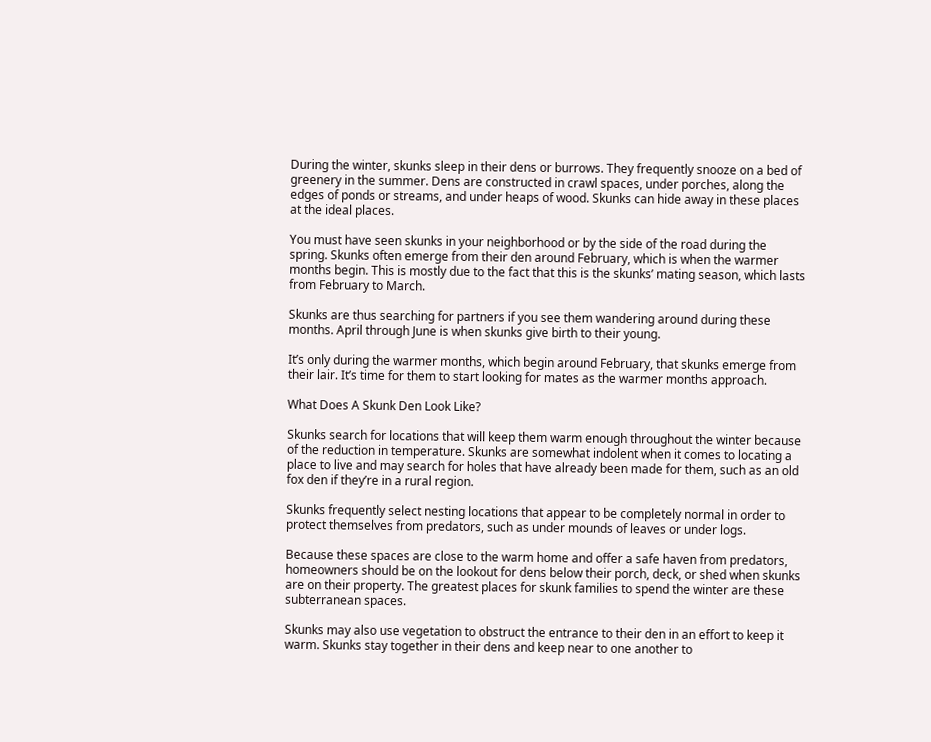During the winter, skunks sleep in their dens or burrows. They frequently snooze on a bed of greenery in the summer. Dens are constructed in crawl spaces, under porches, along the edges of ponds or streams, and under heaps of wood. Skunks can hide away in these places at the ideal places.

You must have seen skunks in your neighborhood or by the side of the road during the spring. Skunks often emerge from their den around February, which is when the warmer months begin. This is mostly due to the fact that this is the skunks’ mating season, which lasts from February to March.

Skunks are thus searching for partners if you see them wandering around during these months. April through June is when skunks give birth to their young.

It’s only during the warmer months, which begin around February, that skunks emerge from their lair. It’s time for them to start looking for mates as the warmer months approach.

What Does A Skunk Den Look Like?

Skunks search for locations that will keep them warm enough throughout the winter because of the reduction in temperature. Skunks are somewhat indolent when it comes to locating a place to live and may search for holes that have already been made for them, such as an old fox den if they’re in a rural region.

Skunks frequently select nesting locations that appear to be completely normal in order to protect themselves from predators, such as under mounds of leaves or under logs.

Because these spaces are close to the warm home and offer a safe haven from predators, homeowners should be on the lookout for dens below their porch, deck, or shed when skunks are on their property. The greatest places for skunk families to spend the winter are these subterranean spaces.

Skunks may also use vegetation to obstruct the entrance to their den in an effort to keep it warm. Skunks stay together in their dens and keep near to one another to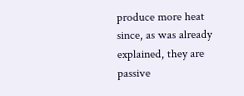produce more heat since, as was already explained, they are passive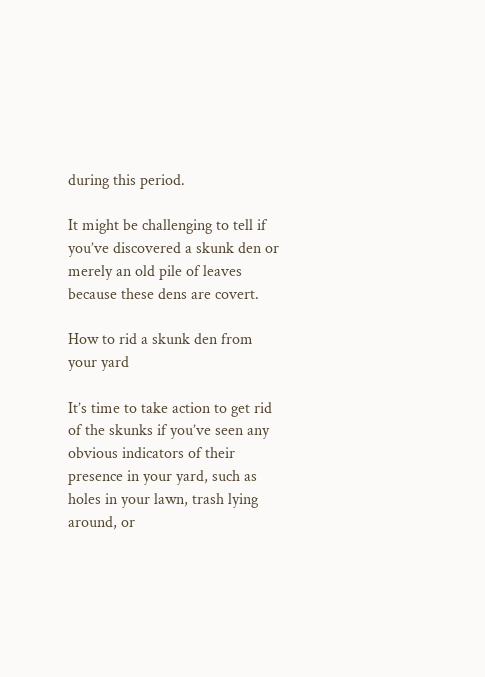during this period.

It might be challenging to tell if you’ve discovered a skunk den or merely an old pile of leaves because these dens are covert.

How to rid a skunk den from your yard

It’s time to take action to get rid of the skunks if you’ve seen any obvious indicators of their presence in your yard, such as holes in your lawn, trash lying around, or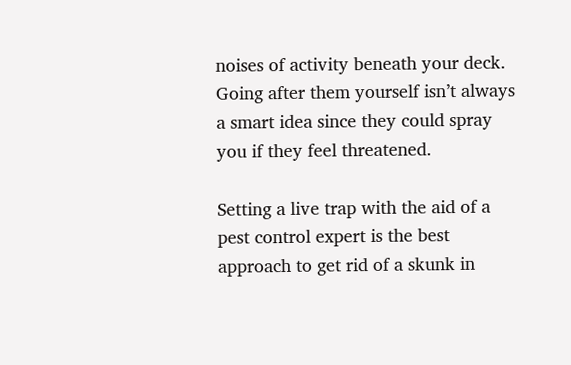noises of activity beneath your deck. Going after them yourself isn’t always a smart idea since they could spray you if they feel threatened.

Setting a live trap with the aid of a pest control expert is the best approach to get rid of a skunk in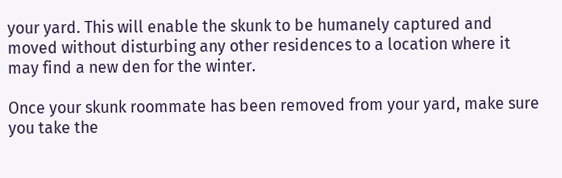your yard. This will enable the skunk to be humanely captured and moved without disturbing any other residences to a location where it may find a new den for the winter.

Once your skunk roommate has been removed from your yard, make sure you take the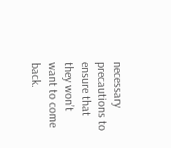necessary precautions to ensure that they won’t want to come back.